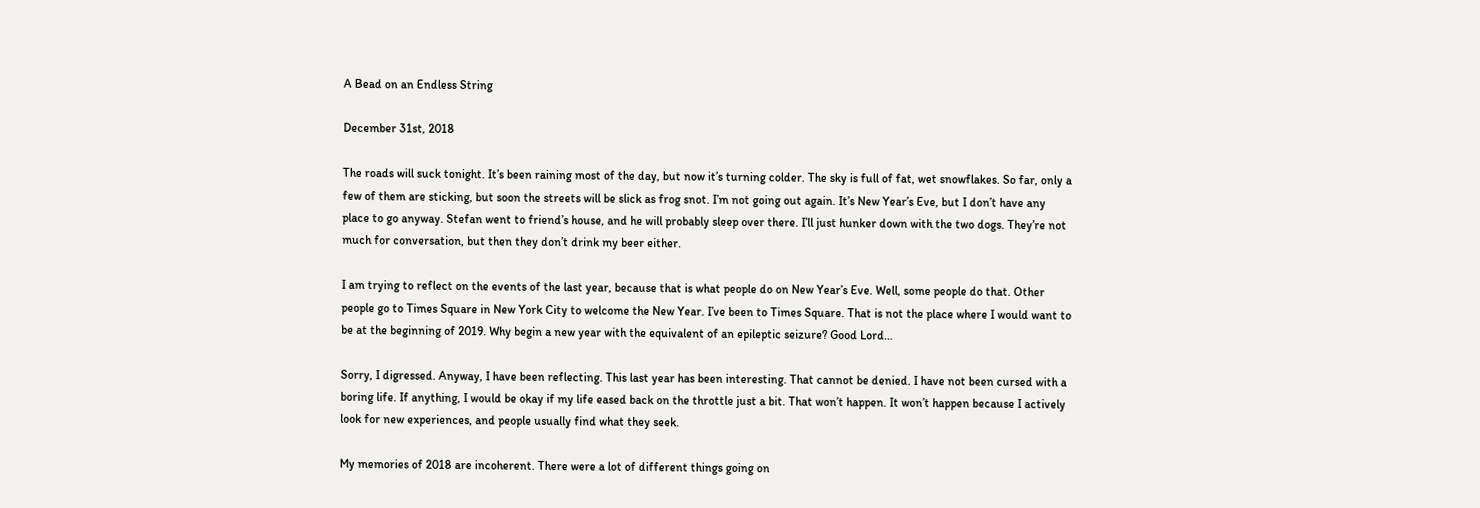A Bead on an Endless String

December 31st, 2018

The roads will suck tonight. It’s been raining most of the day, but now it’s turning colder. The sky is full of fat, wet snowflakes. So far, only a few of them are sticking, but soon the streets will be slick as frog snot. I’m not going out again. It’s New Year’s Eve, but I don’t have any place to go anyway. Stefan went to friend’s house, and he will probably sleep over there. I’ll just hunker down with the two dogs. They’re not much for conversation, but then they don’t drink my beer either.

I am trying to reflect on the events of the last year, because that is what people do on New Year’s Eve. Well, some people do that. Other people go to Times Square in New York City to welcome the New Year. I’ve been to Times Square. That is not the place where I would want to be at the beginning of 2019. Why begin a new year with the equivalent of an epileptic seizure? Good Lord…

Sorry, I digressed. Anyway, I have been reflecting. This last year has been interesting. That cannot be denied. I have not been cursed with a boring life. If anything, I would be okay if my life eased back on the throttle just a bit. That won’t happen. It won’t happen because I actively look for new experiences, and people usually find what they seek.

My memories of 2018 are incoherent. There were a lot of different things going on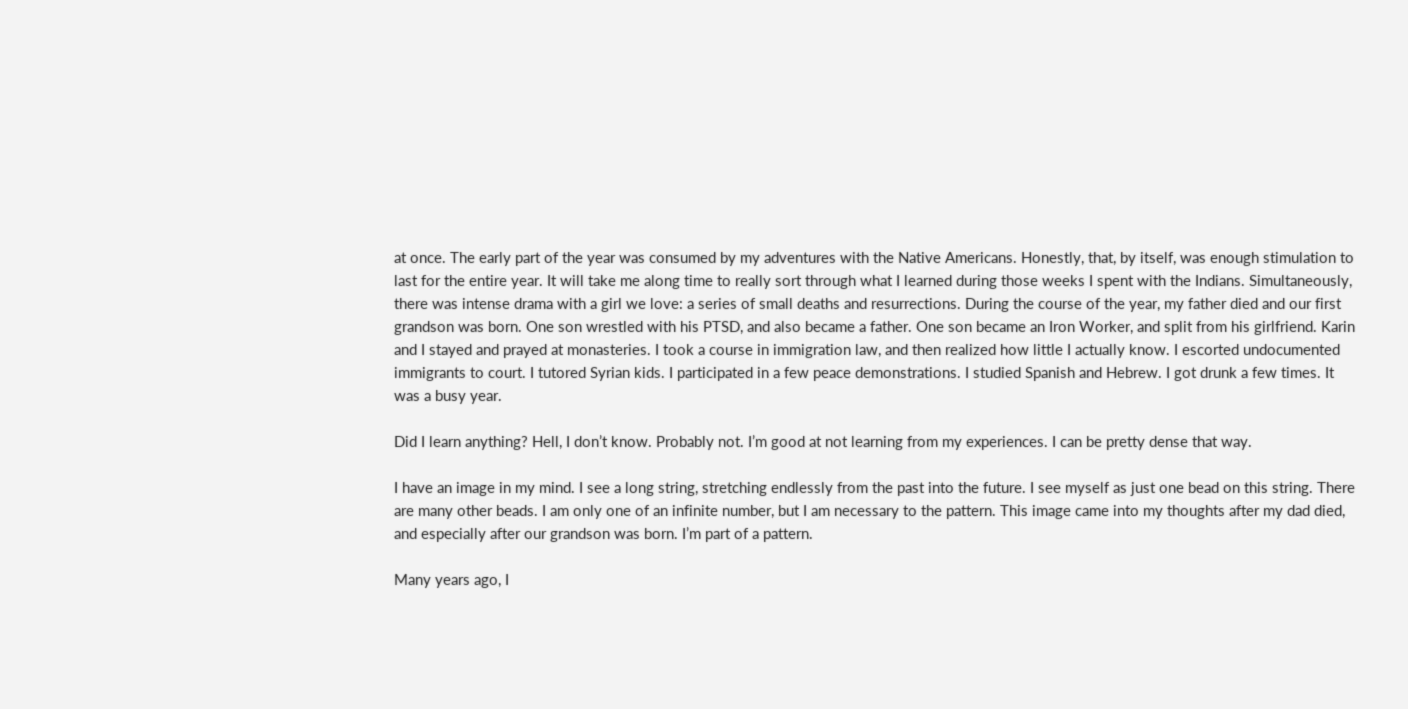at once. The early part of the year was consumed by my adventures with the Native Americans. Honestly, that, by itself, was enough stimulation to last for the entire year. It will take me along time to really sort through what I learned during those weeks I spent with the Indians. Simultaneously, there was intense drama with a girl we love: a series of small deaths and resurrections. During the course of the year, my father died and our first grandson was born. One son wrestled with his PTSD, and also became a father. One son became an Iron Worker, and split from his girlfriend. Karin and I stayed and prayed at monasteries. I took a course in immigration law, and then realized how little I actually know. I escorted undocumented immigrants to court. I tutored Syrian kids. I participated in a few peace demonstrations. I studied Spanish and Hebrew. I got drunk a few times. It was a busy year.

Did I learn anything? Hell, I don’t know. Probably not. I’m good at not learning from my experiences. I can be pretty dense that way.

I have an image in my mind. I see a long string, stretching endlessly from the past into the future. I see myself as just one bead on this string. There are many other beads. I am only one of an infinite number, but I am necessary to the pattern. This image came into my thoughts after my dad died, and especially after our grandson was born. I’m part of a pattern.

Many years ago, I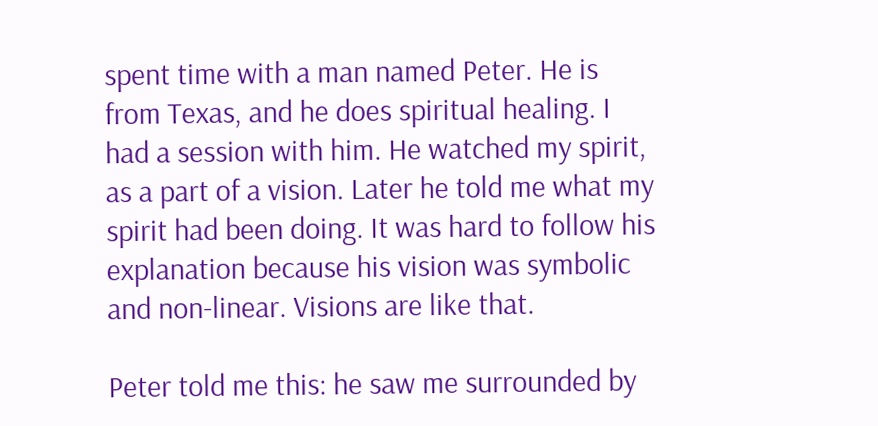spent time with a man named Peter. He is from Texas, and he does spiritual healing. I had a session with him. He watched my spirit, as a part of a vision. Later he told me what my spirit had been doing. It was hard to follow his explanation because his vision was symbolic and non-linear. Visions are like that.

Peter told me this: he saw me surrounded by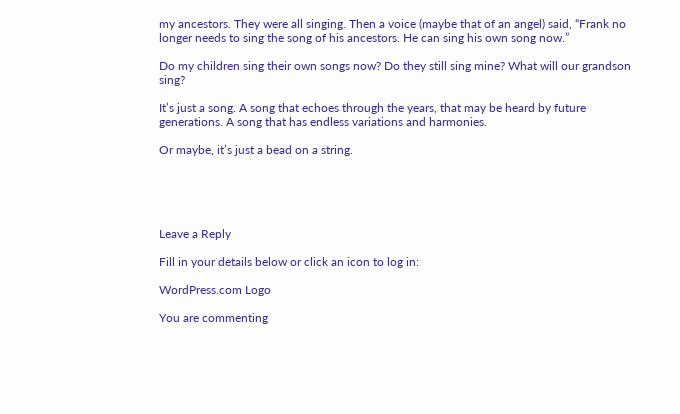my ancestors. They were all singing. Then a voice (maybe that of an angel) said, “Frank no longer needs to sing the song of his ancestors. He can sing his own song now.”

Do my children sing their own songs now? Do they still sing mine? What will our grandson sing?

It’s just a song. A song that echoes through the years, that may be heard by future generations. A song that has endless variations and harmonies.

Or maybe, it’s just a bead on a string.





Leave a Reply

Fill in your details below or click an icon to log in:

WordPress.com Logo

You are commenting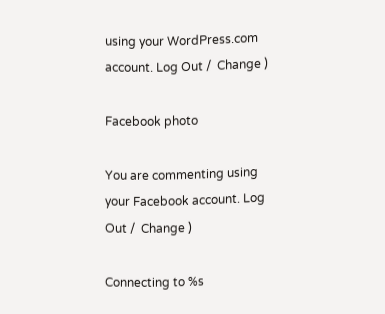using your WordPress.com account. Log Out /  Change )

Facebook photo

You are commenting using your Facebook account. Log Out /  Change )

Connecting to %s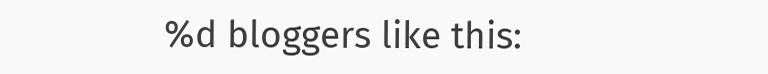%d bloggers like this: